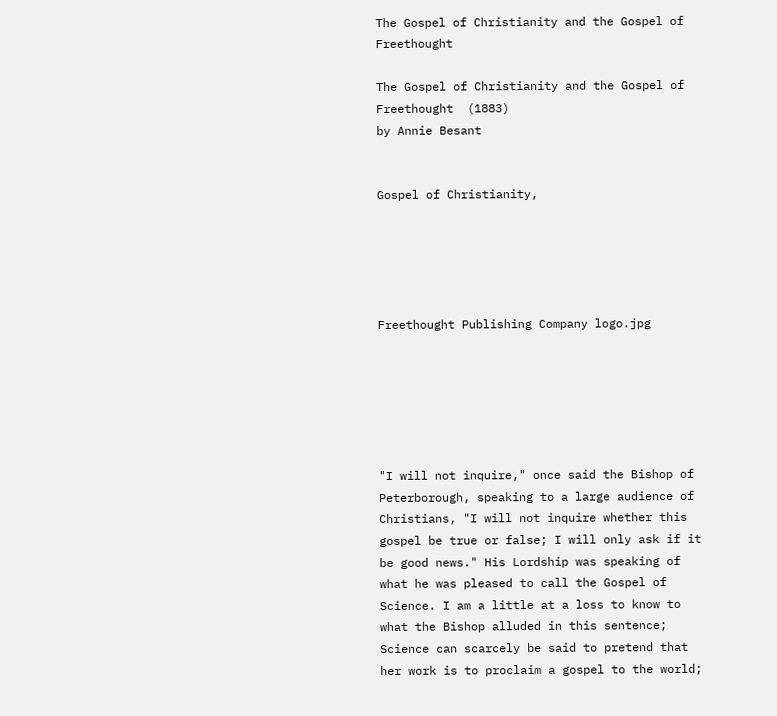The Gospel of Christianity and the Gospel of Freethought

The Gospel of Christianity and the Gospel of Freethought  (1883)
by Annie Besant


Gospel of Christianity,





Freethought Publishing Company logo.jpg






"I will not inquire," once said the Bishop of Peterborough, speaking to a large audience of Christians, "I will not inquire whether this gospel be true or false; I will only ask if it be good news." His Lordship was speaking of what he was pleased to call the Gospel of Science. I am a little at a loss to know to what the Bishop alluded in this sentence; Science can scarcely be said to pretend that her work is to proclaim a gospel to the world;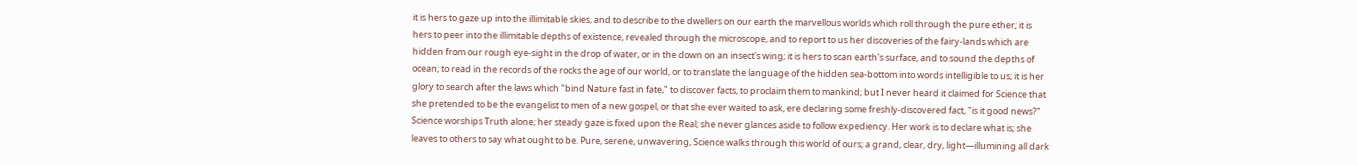it is hers to gaze up into the illimitable skies, and to describe to the dwellers on our earth the marvellous worlds which roll through the pure ether; it is hers to peer into the illimitable depths of existence, revealed through the microscope, and to report to us her discoveries of the fairy-lands which are hidden from our rough eye-sight in the drop of water, or in the down on an insect's wing; it is hers to scan earth's surface, and to sound the depths of ocean; to read in the records of the rocks the age of our world, or to translate the language of the hidden sea-bottom into words intelligible to us; it is her glory to search after the laws which "bind Nature fast in fate," to discover facts, to proclaim them to mankind; but I never heard it claimed for Science that she pretended to be the evangelist to men of a new gospel, or that she ever waited to ask, ere declaring some freshly-discovered fact, "is it good news?" Science worships Truth alone; her steady gaze is fixed upon the Real; she never glances aside to follow expediency. Her work is to declare what is; she leaves to others to say what ought to be. Pure, serene, unwavering, Science walks through this world of ours; a grand, clear, dry, light—illumining all dark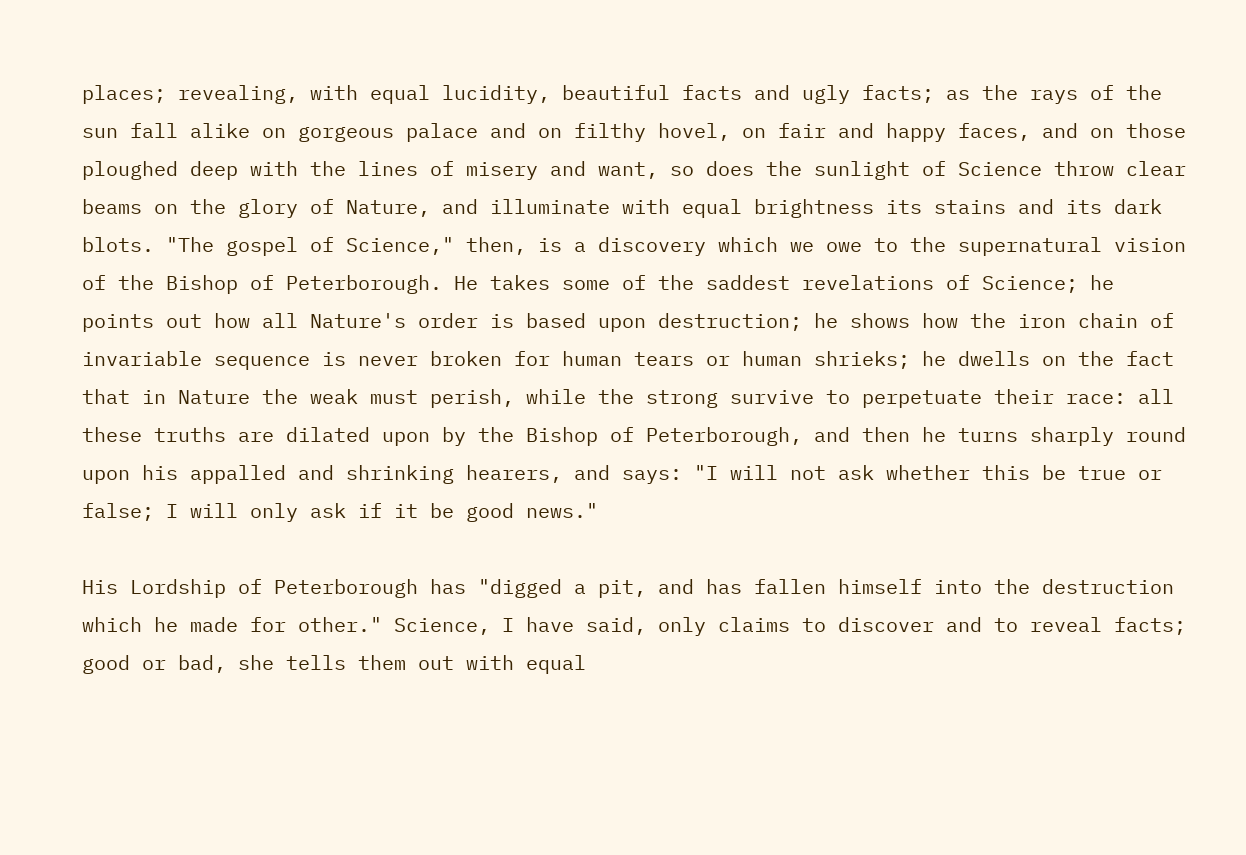places; revealing, with equal lucidity, beautiful facts and ugly facts; as the rays of the sun fall alike on gorgeous palace and on filthy hovel, on fair and happy faces, and on those ploughed deep with the lines of misery and want, so does the sunlight of Science throw clear beams on the glory of Nature, and illuminate with equal brightness its stains and its dark blots. "The gospel of Science," then, is a discovery which we owe to the supernatural vision of the Bishop of Peterborough. He takes some of the saddest revelations of Science; he points out how all Nature's order is based upon destruction; he shows how the iron chain of invariable sequence is never broken for human tears or human shrieks; he dwells on the fact that in Nature the weak must perish, while the strong survive to perpetuate their race: all these truths are dilated upon by the Bishop of Peterborough, and then he turns sharply round upon his appalled and shrinking hearers, and says: "I will not ask whether this be true or false; I will only ask if it be good news."

His Lordship of Peterborough has "digged a pit, and has fallen himself into the destruction which he made for other." Science, I have said, only claims to discover and to reveal facts; good or bad, she tells them out with equal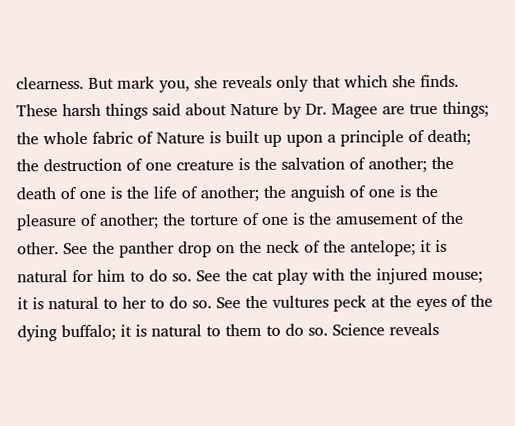clearness. But mark you, she reveals only that which she finds. These harsh things said about Nature by Dr. Magee are true things; the whole fabric of Nature is built up upon a principle of death; the destruction of one creature is the salvation of another; the death of one is the life of another; the anguish of one is the pleasure of another; the torture of one is the amusement of the other. See the panther drop on the neck of the antelope; it is natural for him to do so. See the cat play with the injured mouse; it is natural to her to do so. See the vultures peck at the eyes of the dying buffalo; it is natural to them to do so. Science reveals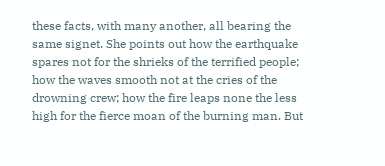these facts, with many another, all bearing the same signet. She points out how the earthquake spares not for the shrieks of the terrified people; how the waves smooth not at the cries of the drowning crew; how the fire leaps none the less high for the fierce moan of the burning man. But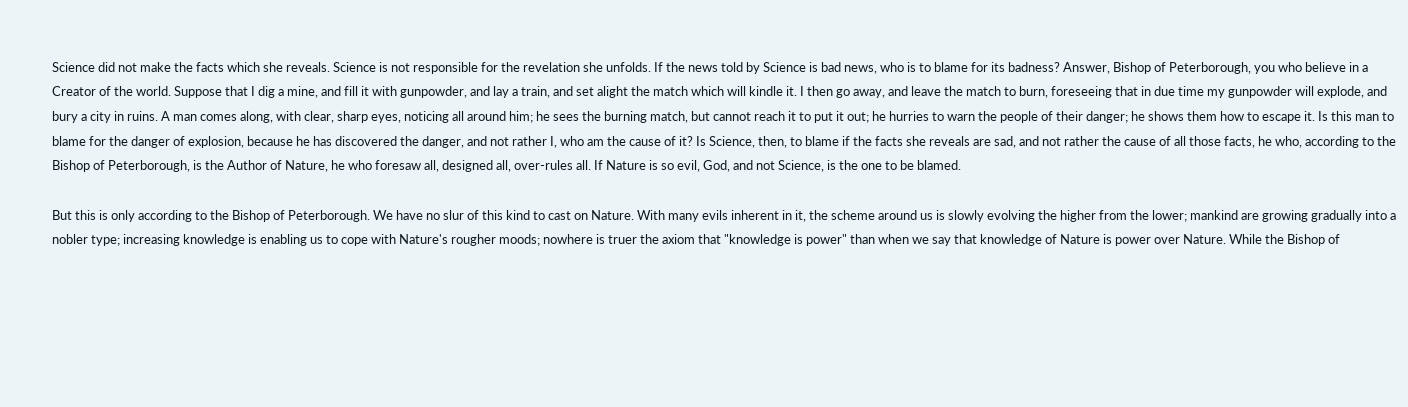Science did not make the facts which she reveals. Science is not responsible for the revelation she unfolds. If the news told by Science is bad news, who is to blame for its badness? Answer, Bishop of Peterborough, you who believe in a Creator of the world. Suppose that I dig a mine, and fill it with gunpowder, and lay a train, and set alight the match which will kindle it. I then go away, and leave the match to burn, foreseeing that in due time my gunpowder will explode, and bury a city in ruins. A man comes along, with clear, sharp eyes, noticing all around him; he sees the burning match, but cannot reach it to put it out; he hurries to warn the people of their danger; he shows them how to escape it. Is this man to blame for the danger of explosion, because he has discovered the danger, and not rather I, who am the cause of it? Is Science, then, to blame if the facts she reveals are sad, and not rather the cause of all those facts, he who, according to the Bishop of Peterborough, is the Author of Nature, he who foresaw all, designed all, over-rules all. If Nature is so evil, God, and not Science, is the one to be blamed.

But this is only according to the Bishop of Peterborough. We have no slur of this kind to cast on Nature. With many evils inherent in it, the scheme around us is slowly evolving the higher from the lower; mankind are growing gradually into a nobler type; increasing knowledge is enabling us to cope with Nature's rougher moods; nowhere is truer the axiom that "knowledge is power" than when we say that knowledge of Nature is power over Nature. While the Bishop of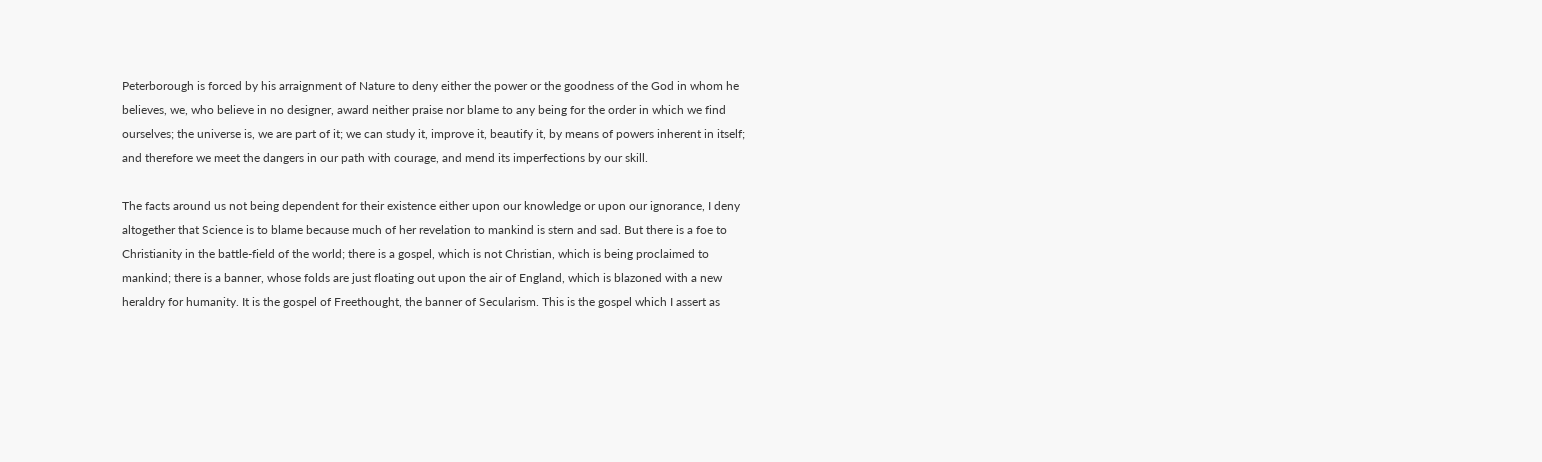Peterborough is forced by his arraignment of Nature to deny either the power or the goodness of the God in whom he believes, we, who believe in no designer, award neither praise nor blame to any being for the order in which we find ourselves; the universe is, we are part of it; we can study it, improve it, beautify it, by means of powers inherent in itself; and therefore we meet the dangers in our path with courage, and mend its imperfections by our skill.

The facts around us not being dependent for their existence either upon our knowledge or upon our ignorance, I deny altogether that Science is to blame because much of her revelation to mankind is stern and sad. But there is a foe to Christianity in the battle-field of the world; there is a gospel, which is not Christian, which is being proclaimed to mankind; there is a banner, whose folds are just floating out upon the air of England, which is blazoned with a new heraldry for humanity. It is the gospel of Freethought, the banner of Secularism. This is the gospel which I assert as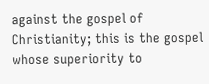against the gospel of Christianity; this is the gospel whose superiority to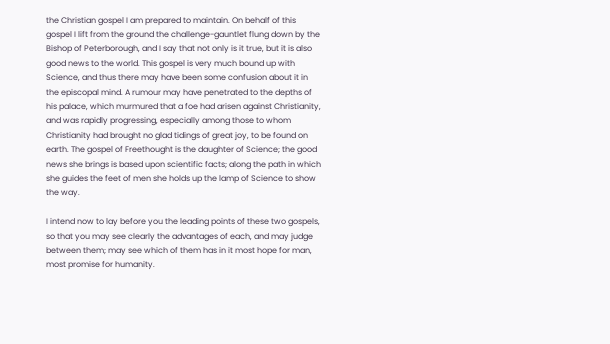the Christian gospel I am prepared to maintain. On behalf of this gospel I lift from the ground the challenge-gauntlet flung down by the Bishop of Peterborough, and I say that not only is it true, but it is also good news to the world. This gospel is very much bound up with Science, and thus there may have been some confusion about it in the episcopal mind. A rumour may have penetrated to the depths of his palace, which murmured that a foe had arisen against Christianity, and was rapidly progressing, especially among those to whom Christianity had brought no glad tidings of great joy, to be found on earth. The gospel of Freethought is the daughter of Science; the good news she brings is based upon scientific facts; along the path in which she guides the feet of men she holds up the lamp of Science to show the way.

I intend now to lay before you the leading points of these two gospels, so that you may see clearly the advantages of each, and may judge between them; may see which of them has in it most hope for man, most promise for humanity.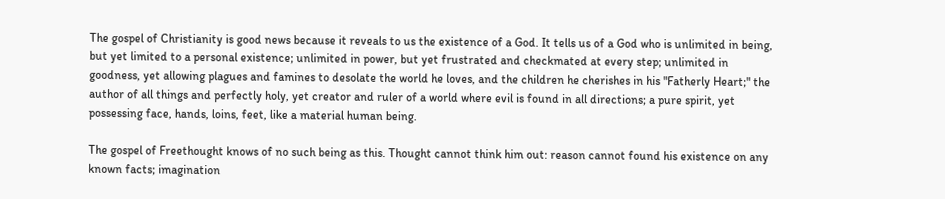The gospel of Christianity is good news because it reveals to us the existence of a God. It tells us of a God who is unlimited in being, but yet limited to a personal existence; unlimited in power, but yet frustrated and checkmated at every step; unlimited in goodness, yet allowing plagues and famines to desolate the world he loves, and the children he cherishes in his "Fatherly Heart;" the author of all things and perfectly holy, yet creator and ruler of a world where evil is found in all directions; a pure spirit, yet possessing face, hands, loins, feet, like a material human being.

The gospel of Freethought knows of no such being as this. Thought cannot think him out: reason cannot found his existence on any known facts; imagination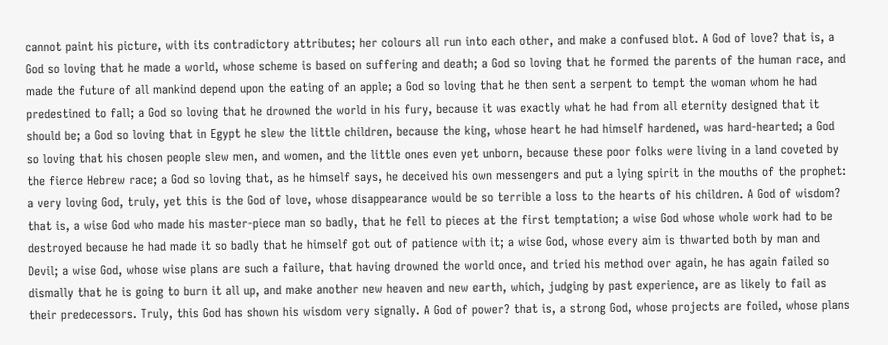cannot paint his picture, with its contradictory attributes; her colours all run into each other, and make a confused blot. A God of love? that is, a God so loving that he made a world, whose scheme is based on suffering and death; a God so loving that he formed the parents of the human race, and made the future of all mankind depend upon the eating of an apple; a God so loving that he then sent a serpent to tempt the woman whom he had predestined to fall; a God so loving that he drowned the world in his fury, because it was exactly what he had from all eternity designed that it should be; a God so loving that in Egypt he slew the little children, because the king, whose heart he had himself hardened, was hard-hearted; a God so loving that his chosen people slew men, and women, and the little ones even yet unborn, because these poor folks were living in a land coveted by the fierce Hebrew race; a God so loving that, as he himself says, he deceived his own messengers and put a lying spirit in the mouths of the prophet: a very loving God, truly, yet this is the God of love, whose disappearance would be so terrible a loss to the hearts of his children. A God of wisdom? that is, a wise God who made his master-piece man so badly, that he fell to pieces at the first temptation; a wise God whose whole work had to be destroyed because he had made it so badly that he himself got out of patience with it; a wise God, whose every aim is thwarted both by man and Devil; a wise God, whose wise plans are such a failure, that having drowned the world once, and tried his method over again, he has again failed so dismally that he is going to burn it all up, and make another new heaven and new earth, which, judging by past experience, are as likely to fail as their predecessors. Truly, this God has shown his wisdom very signally. A God of power? that is, a strong God, whose projects are foiled, whose plans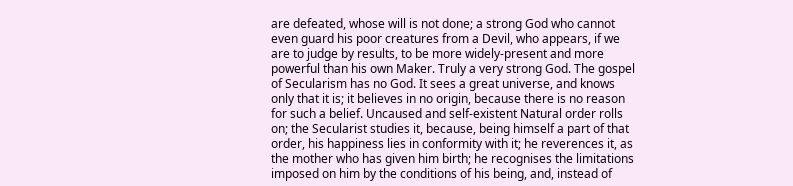are defeated, whose will is not done; a strong God who cannot even guard his poor creatures from a Devil, who appears, if we are to judge by results, to be more widely-present and more powerful than his own Maker. Truly a very strong God. The gospel of Secularism has no God. It sees a great universe, and knows only that it is; it believes in no origin, because there is no reason for such a belief. Uncaused and self-existent Natural order rolls on; the Secularist studies it, because, being himself a part of that order, his happiness lies in conformity with it; he reverences it, as the mother who has given him birth; he recognises the limitations imposed on him by the conditions of his being, and, instead of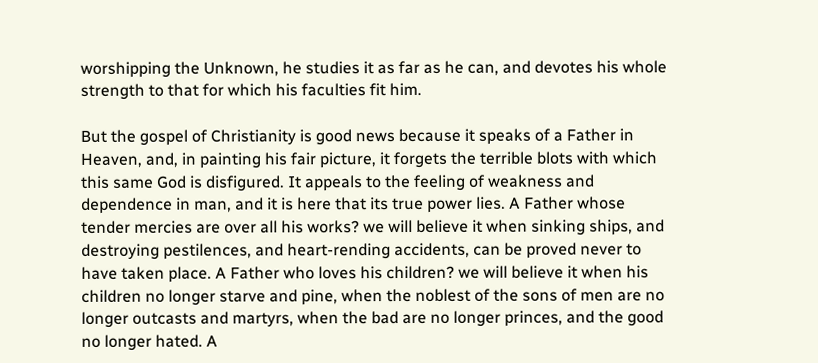worshipping the Unknown, he studies it as far as he can, and devotes his whole strength to that for which his faculties fit him.

But the gospel of Christianity is good news because it speaks of a Father in Heaven, and, in painting his fair picture, it forgets the terrible blots with which this same God is disfigured. It appeals to the feeling of weakness and dependence in man, and it is here that its true power lies. A Father whose tender mercies are over all his works? we will believe it when sinking ships, and destroying pestilences, and heart-rending accidents, can be proved never to have taken place. A Father who loves his children? we will believe it when his children no longer starve and pine, when the noblest of the sons of men are no longer outcasts and martyrs, when the bad are no longer princes, and the good no longer hated. A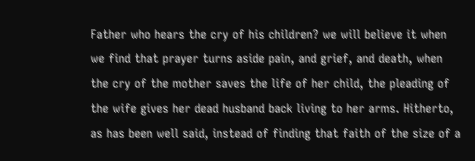Father who hears the cry of his children? we will believe it when we find that prayer turns aside pain, and grief, and death, when the cry of the mother saves the life of her child, the pleading of the wife gives her dead husband back living to her arms. Hitherto, as has been well said, instead of finding that faith of the size of a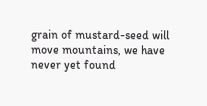grain of mustard-seed will move mountains, we have never yet found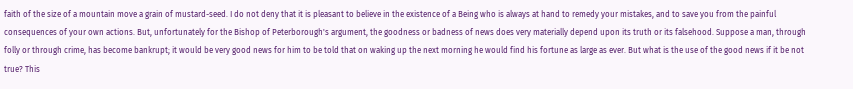faith of the size of a mountain move a grain of mustard-seed. I do not deny that it is pleasant to believe in the existence of a Being who is always at hand to remedy your mistakes, and to save you from the painful consequences of your own actions. But, unfortunately for the Bishop of Peterborough's argument, the goodness or badness of news does very materially depend upon its truth or its falsehood. Suppose a man, through folly or through crime, has become bankrupt; it would be very good news for him to be told that on waking up the next morning he would find his fortune as large as ever. But what is the use of the good news if it be not true? This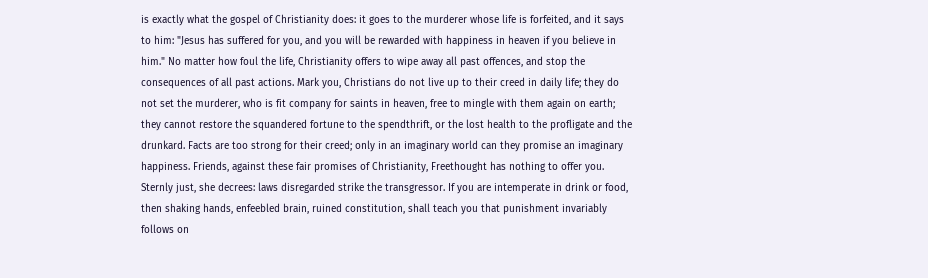is exactly what the gospel of Christianity does: it goes to the murderer whose life is forfeited, and it says to him: "Jesus has suffered for you, and you will be rewarded with happiness in heaven if you believe in him." No matter how foul the life, Christianity offers to wipe away all past offences, and stop the consequences of all past actions. Mark you, Christians do not live up to their creed in daily life; they do not set the murderer, who is fit company for saints in heaven, free to mingle with them again on earth; they cannot restore the squandered fortune to the spendthrift, or the lost health to the profligate and the drunkard. Facts are too strong for their creed; only in an imaginary world can they promise an imaginary happiness. Friends, against these fair promises of Christianity, Freethought has nothing to offer you. Sternly just, she decrees: laws disregarded strike the transgressor. If you are intemperate in drink or food, then shaking hands, enfeebled brain, ruined constitution, shall teach you that punishment invariably follows on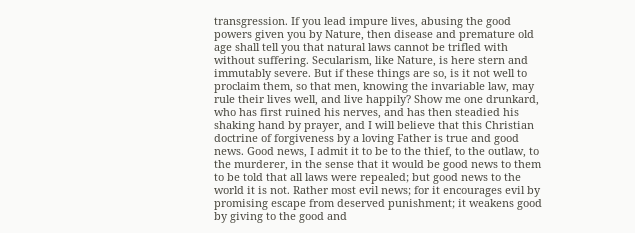transgression. If you lead impure lives, abusing the good powers given you by Nature, then disease and premature old age shall tell you that natural laws cannot be trifled with without suffering. Secularism, like Nature, is here stern and immutably severe. But if these things are so, is it not well to proclaim them, so that men, knowing the invariable law, may rule their lives well, and live happily? Show me one drunkard, who has first ruined his nerves, and has then steadied his shaking hand by prayer, and I will believe that this Christian doctrine of forgiveness by a loving Father is true and good news. Good news, I admit it to be to the thief, to the outlaw, to the murderer, in the sense that it would be good news to them to be told that all laws were repealed; but good news to the world it is not. Rather most evil news; for it encourages evil by promising escape from deserved punishment; it weakens good by giving to the good and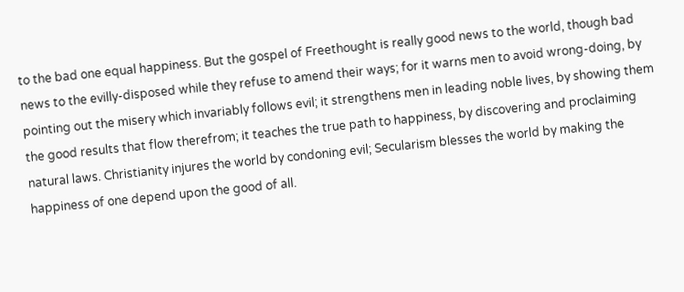to the bad one equal happiness. But the gospel of Freethought is really good news to the world, though bad news to the evilly-disposed while they refuse to amend their ways; for it warns men to avoid wrong-doing, by pointing out the misery which invariably follows evil; it strengthens men in leading noble lives, by showing them the good results that flow therefrom; it teaches the true path to happiness, by discovering and proclaiming natural laws. Christianity injures the world by condoning evil; Secularism blesses the world by making the happiness of one depend upon the good of all.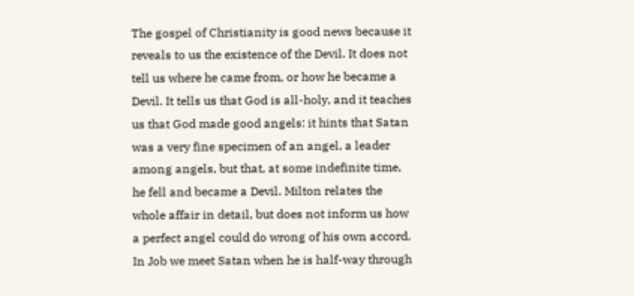The gospel of Christianity is good news because it reveals to us the existence of the Devil. It does not tell us where he came from, or how he became a Devil. It tells us that God is all-holy, and it teaches us that God made good angels: it hints that Satan was a very fine specimen of an angel, a leader among angels, but that, at some indefinite time, he fell and became a Devil. Milton relates the whole affair in detail, but does not inform us how a perfect angel could do wrong of his own accord. In Job we meet Satan when he is half-way through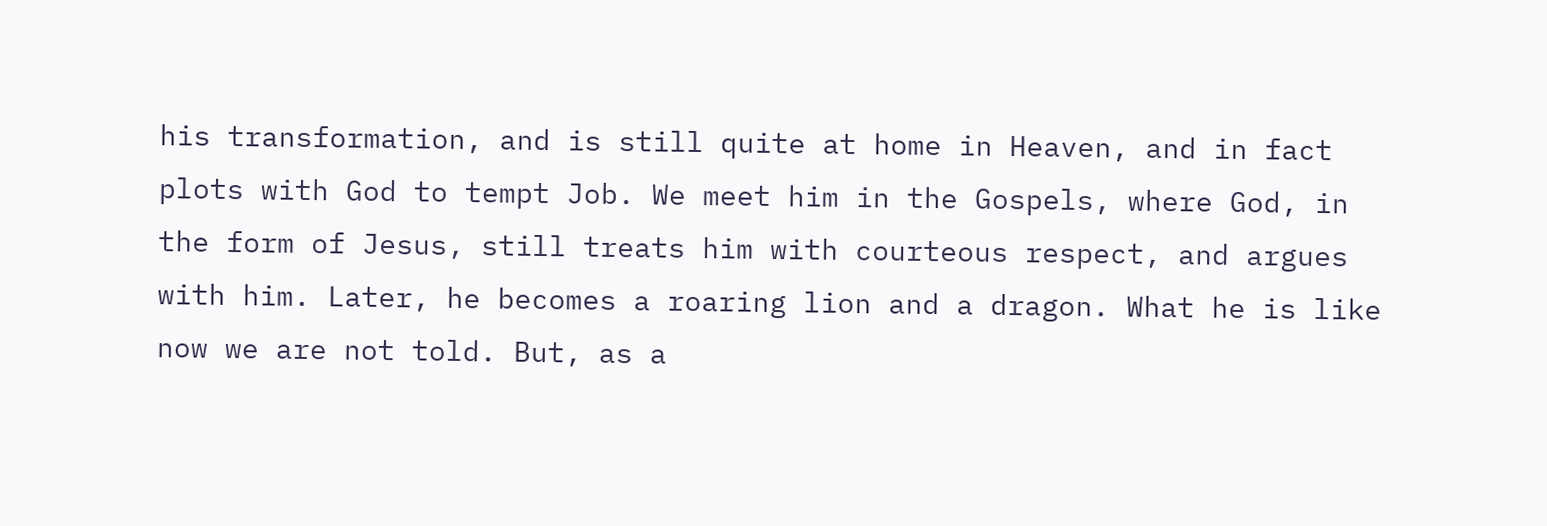his transformation, and is still quite at home in Heaven, and in fact plots with God to tempt Job. We meet him in the Gospels, where God, in the form of Jesus, still treats him with courteous respect, and argues with him. Later, he becomes a roaring lion and a dragon. What he is like now we are not told. But, as a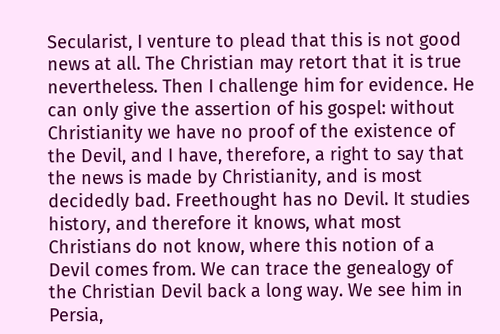Secularist, I venture to plead that this is not good news at all. The Christian may retort that it is true nevertheless. Then I challenge him for evidence. He can only give the assertion of his gospel: without Christianity we have no proof of the existence of the Devil, and I have, therefore, a right to say that the news is made by Christianity, and is most decidedly bad. Freethought has no Devil. It studies history, and therefore it knows, what most Christians do not know, where this notion of a Devil comes from. We can trace the genealogy of the Christian Devil back a long way. We see him in Persia,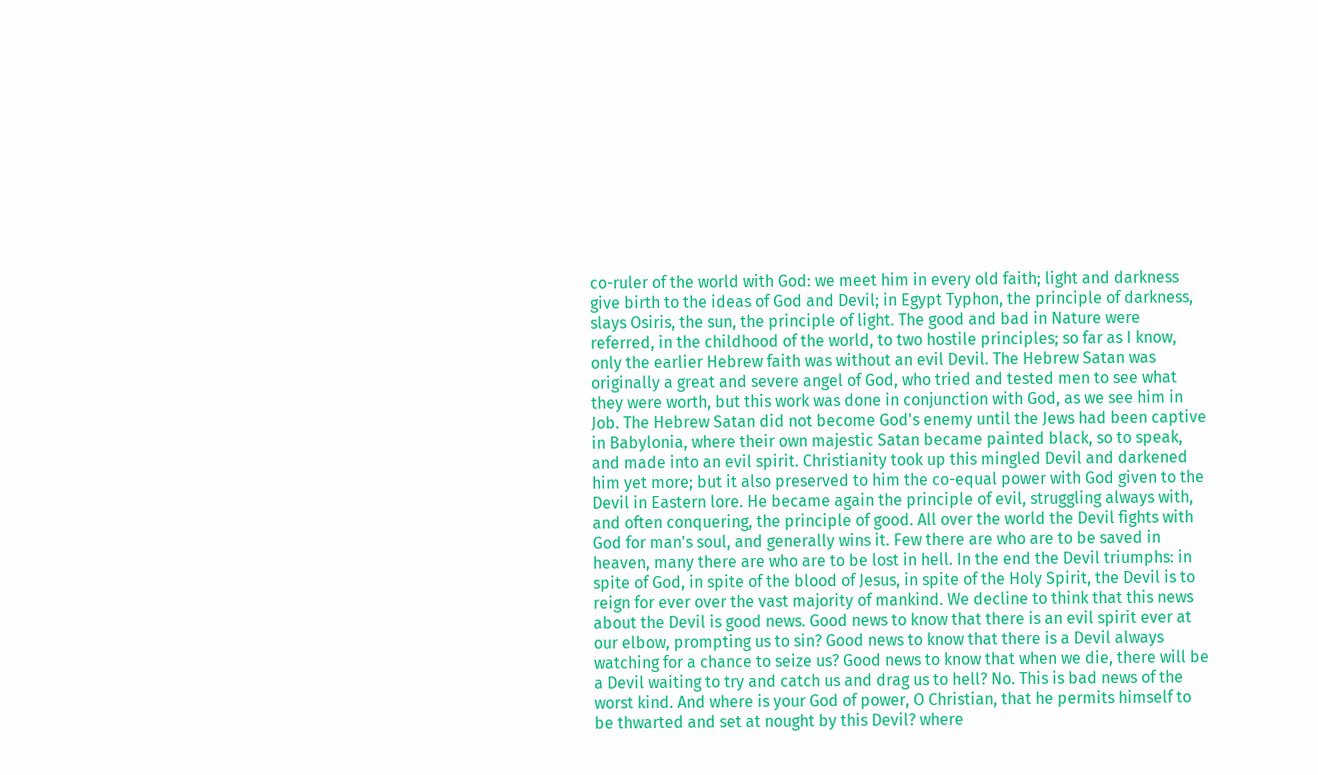co-ruler of the world with God: we meet him in every old faith; light and darkness give birth to the ideas of God and Devil; in Egypt Typhon, the principle of darkness, slays Osiris, the sun, the principle of light. The good and bad in Nature were referred, in the childhood of the world, to two hostile principles; so far as I know, only the earlier Hebrew faith was without an evil Devil. The Hebrew Satan was originally a great and severe angel of God, who tried and tested men to see what they were worth, but this work was done in conjunction with God, as we see him in Job. The Hebrew Satan did not become God's enemy until the Jews had been captive in Babylonia, where their own majestic Satan became painted black, so to speak, and made into an evil spirit. Christianity took up this mingled Devil and darkened him yet more; but it also preserved to him the co-equal power with God given to the Devil in Eastern lore. He became again the principle of evil, struggling always with, and often conquering, the principle of good. All over the world the Devil fights with God for man's soul, and generally wins it. Few there are who are to be saved in heaven, many there are who are to be lost in hell. In the end the Devil triumphs: in spite of God, in spite of the blood of Jesus, in spite of the Holy Spirit, the Devil is to reign for ever over the vast majority of mankind. We decline to think that this news about the Devil is good news. Good news to know that there is an evil spirit ever at our elbow, prompting us to sin? Good news to know that there is a Devil always watching for a chance to seize us? Good news to know that when we die, there will be a Devil waiting to try and catch us and drag us to hell? No. This is bad news of the worst kind. And where is your God of power, O Christian, that he permits himself to be thwarted and set at nought by this Devil? where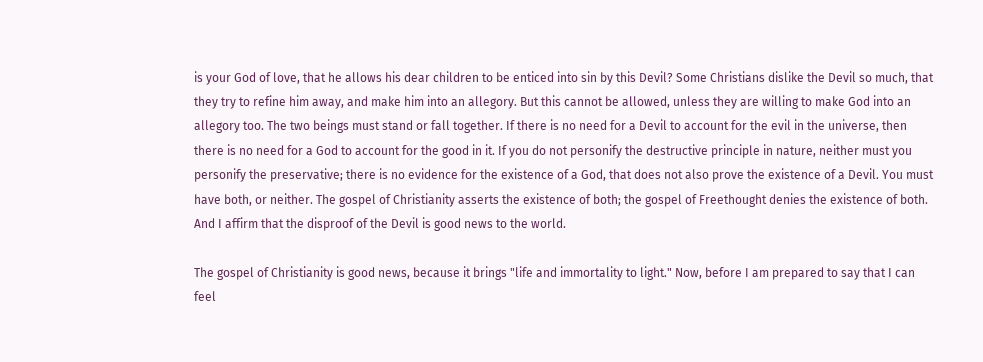is your God of love, that he allows his dear children to be enticed into sin by this Devil? Some Christians dislike the Devil so much, that they try to refine him away, and make him into an allegory. But this cannot be allowed, unless they are willing to make God into an allegory too. The two beings must stand or fall together. If there is no need for a Devil to account for the evil in the universe, then there is no need for a God to account for the good in it. If you do not personify the destructive principle in nature, neither must you personify the preservative; there is no evidence for the existence of a God, that does not also prove the existence of a Devil. You must have both, or neither. The gospel of Christianity asserts the existence of both; the gospel of Freethought denies the existence of both. And I affirm that the disproof of the Devil is good news to the world.

The gospel of Christianity is good news, because it brings "life and immortality to light." Now, before I am prepared to say that I can feel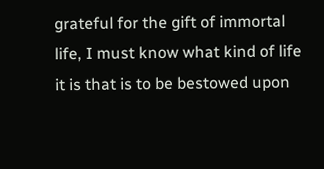grateful for the gift of immortal life, I must know what kind of life it is that is to be bestowed upon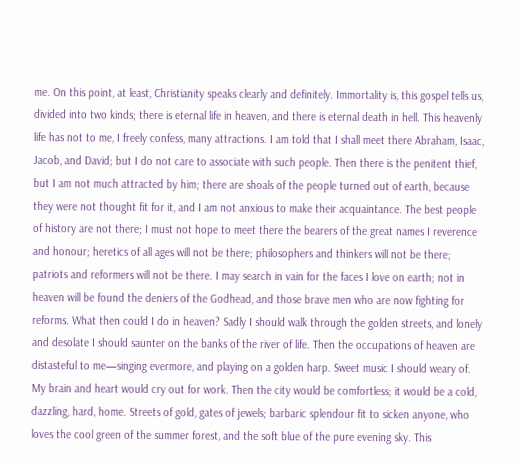me. On this point, at least, Christianity speaks clearly and definitely. Immortality is, this gospel tells us, divided into two kinds; there is eternal life in heaven, and there is eternal death in hell. This heavenly life has not to me, I freely confess, many attractions. I am told that I shall meet there Abraham, Isaac, Jacob, and David; but I do not care to associate with such people. Then there is the penitent thief, but I am not much attracted by him; there are shoals of the people turned out of earth, because they were not thought fit for it, and I am not anxious to make their acquaintance. The best people of history are not there; I must not hope to meet there the bearers of the great names I reverence and honour; heretics of all ages will not be there; philosophers and thinkers will not be there; patriots and reformers will not be there. I may search in vain for the faces I love on earth; not in heaven will be found the deniers of the Godhead, and those brave men who are now fighting for reforms. What then could I do in heaven? Sadly I should walk through the golden streets, and lonely and desolate I should saunter on the banks of the river of life. Then the occupations of heaven are distasteful to me—singing evermore, and playing on a golden harp. Sweet music I should weary of. My brain and heart would cry out for work. Then the city would be comfortless; it would be a cold, dazzling, hard, home. Streets of gold, gates of jewels; barbaric splendour fit to sicken anyone, who loves the cool green of the summer forest, and the soft blue of the pure evening sky. This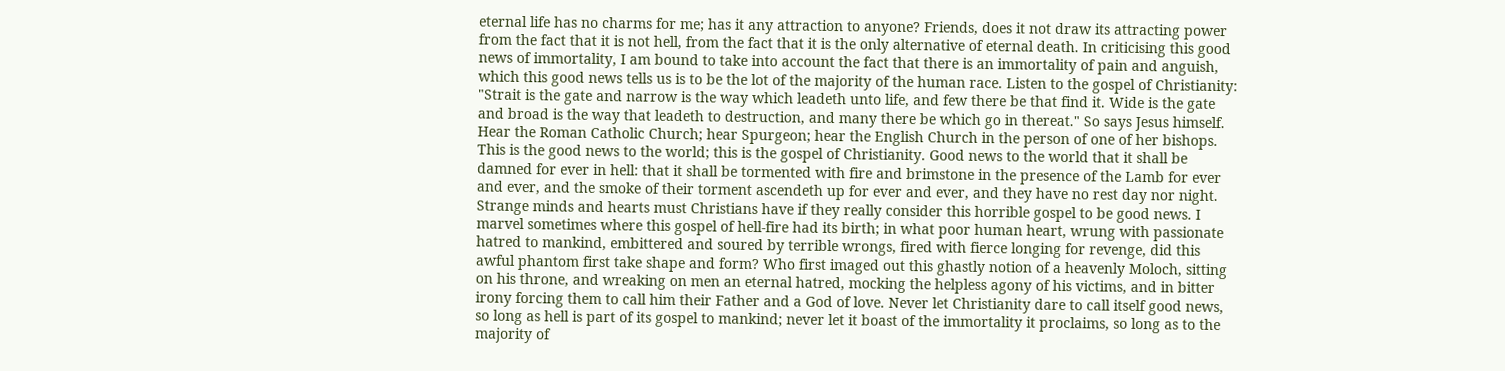eternal life has no charms for me; has it any attraction to anyone? Friends, does it not draw its attracting power from the fact that it is not hell, from the fact that it is the only alternative of eternal death. In criticising this good news of immortality, I am bound to take into account the fact that there is an immortality of pain and anguish, which this good news tells us is to be the lot of the majority of the human race. Listen to the gospel of Christianity: "Strait is the gate and narrow is the way which leadeth unto life, and few there be that find it. Wide is the gate and broad is the way that leadeth to destruction, and many there be which go in thereat." So says Jesus himself. Hear the Roman Catholic Church; hear Spurgeon; hear the English Church in the person of one of her bishops. This is the good news to the world; this is the gospel of Christianity. Good news to the world that it shall be damned for ever in hell: that it shall be tormented with fire and brimstone in the presence of the Lamb for ever and ever, and the smoke of their torment ascendeth up for ever and ever, and they have no rest day nor night. Strange minds and hearts must Christians have if they really consider this horrible gospel to be good news. I marvel sometimes where this gospel of hell-fire had its birth; in what poor human heart, wrung with passionate hatred to mankind, embittered and soured by terrible wrongs, fired with fierce longing for revenge, did this awful phantom first take shape and form? Who first imaged out this ghastly notion of a heavenly Moloch, sitting on his throne, and wreaking on men an eternal hatred, mocking the helpless agony of his victims, and in bitter irony forcing them to call him their Father and a God of love. Never let Christianity dare to call itself good news, so long as hell is part of its gospel to mankind; never let it boast of the immortality it proclaims, so long as to the majority of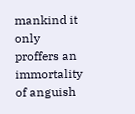mankind it only proffers an immortality of anguish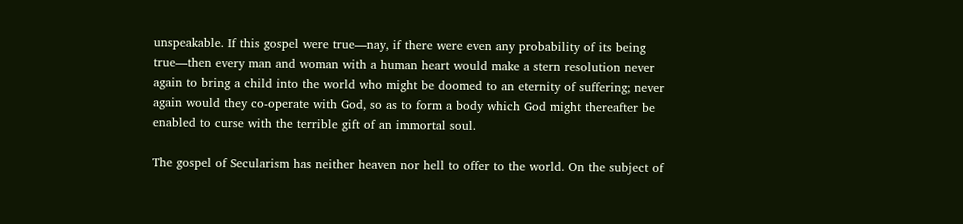unspeakable. If this gospel were true—nay, if there were even any probability of its being true—then every man and woman with a human heart would make a stern resolution never again to bring a child into the world who might be doomed to an eternity of suffering; never again would they co-operate with God, so as to form a body which God might thereafter be enabled to curse with the terrible gift of an immortal soul.

The gospel of Secularism has neither heaven nor hell to offer to the world. On the subject of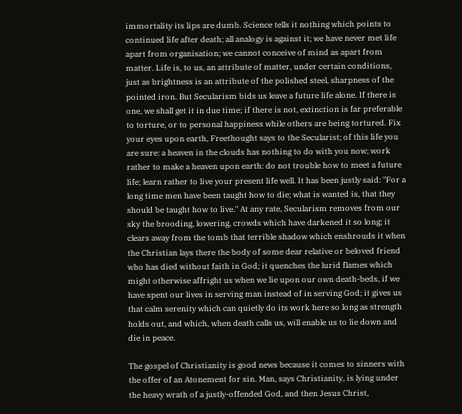immortality its lips are dumb. Science tells it nothing which points to continued life after death; all analogy is against it; we have never met life apart from organisation; we cannot conceive of mind as apart from matter. Life is, to us, an attribute of matter, under certain conditions, just as brightness is an attribute of the polished steel, sharpness of the pointed iron. But Secularism bids us leave a future life alone. If there is one, we shall get it in due time; if there is not, extinction is far preferable to torture, or to personal happiness while others are being tortured. Fix your eyes upon earth, Freethought says to the Secularist; of this life you are sure: a heaven in the clouds has nothing to do with you now; work rather to make a heaven upon earth: do not trouble how to meet a future life; learn rather to live your present life well. It has been justly said: "For a long time men have been taught how to die; what is wanted is, that they should be taught how to live." At any rate, Secularism removes from our sky the brooding, lowering, crowds which have darkened it so long; it clears away from the tomb that terrible shadow which enshrouds it when the Christian lays there the body of some dear relative or beloved friend who has died without faith in God; it quenches the lurid flames which might otherwise affright us when we lie upon our own death-beds, if we have spent our lives in serving man instead of in serving God; it gives us that calm serenity which can quietly do its work here so long as strength holds out, and which, when death calls us, will enable us to lie down and die in peace.

The gospel of Christianity is good news because it comes to sinners with the offer of an Atonement for sin. Man, says Christianity, is lying under the heavy wrath of a justly-offended God, and then Jesus Christ,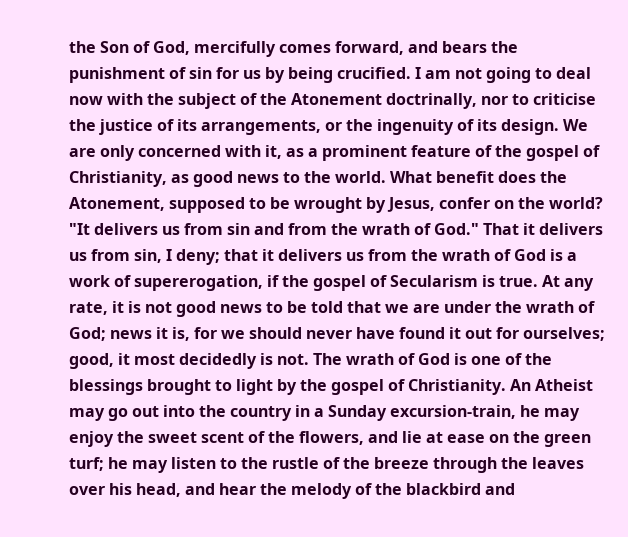the Son of God, mercifully comes forward, and bears the punishment of sin for us by being crucified. I am not going to deal now with the subject of the Atonement doctrinally, nor to criticise the justice of its arrangements, or the ingenuity of its design. We are only concerned with it, as a prominent feature of the gospel of Christianity, as good news to the world. What benefit does the Atonement, supposed to be wrought by Jesus, confer on the world? "It delivers us from sin and from the wrath of God." That it delivers us from sin, I deny; that it delivers us from the wrath of God is a work of supererogation, if the gospel of Secularism is true. At any rate, it is not good news to be told that we are under the wrath of God; news it is, for we should never have found it out for ourselves; good, it most decidedly is not. The wrath of God is one of the blessings brought to light by the gospel of Christianity. An Atheist may go out into the country in a Sunday excursion-train, he may enjoy the sweet scent of the flowers, and lie at ease on the green turf; he may listen to the rustle of the breeze through the leaves over his head, and hear the melody of the blackbird and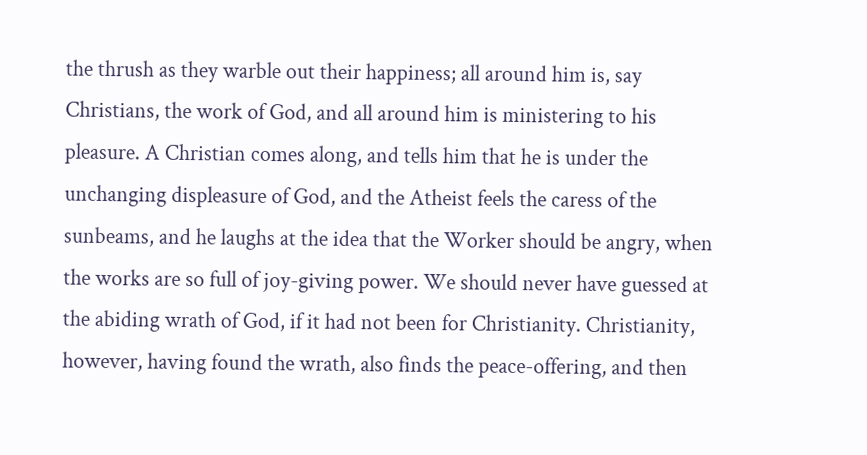the thrush as they warble out their happiness; all around him is, say Christians, the work of God, and all around him is ministering to his pleasure. A Christian comes along, and tells him that he is under the unchanging displeasure of God, and the Atheist feels the caress of the sunbeams, and he laughs at the idea that the Worker should be angry, when the works are so full of joy-giving power. We should never have guessed at the abiding wrath of God, if it had not been for Christianity. Christianity, however, having found the wrath, also finds the peace-offering, and then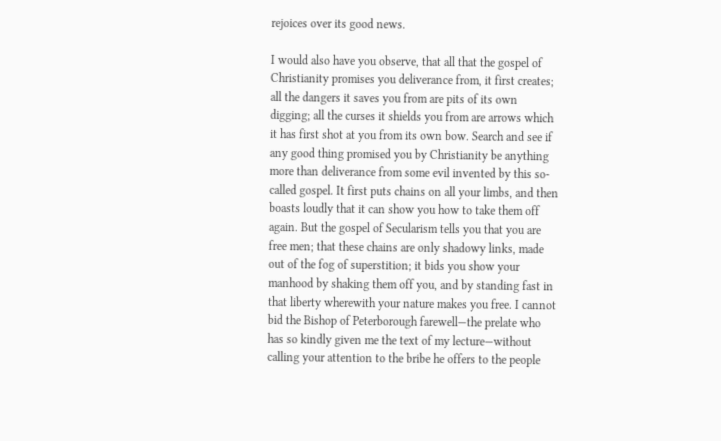rejoices over its good news.

I would also have you observe, that all that the gospel of Christianity promises you deliverance from, it first creates; all the dangers it saves you from are pits of its own digging; all the curses it shields you from are arrows which it has first shot at you from its own bow. Search and see if any good thing promised you by Christianity be anything more than deliverance from some evil invented by this so-called gospel. It first puts chains on all your limbs, and then boasts loudly that it can show you how to take them off again. But the gospel of Secularism tells you that you are free men; that these chains are only shadowy links, made out of the fog of superstition; it bids you show your manhood by shaking them off you, and by standing fast in that liberty wherewith your nature makes you free. I cannot bid the Bishop of Peterborough farewell—the prelate who has so kindly given me the text of my lecture—without calling your attention to the bribe he offers to the people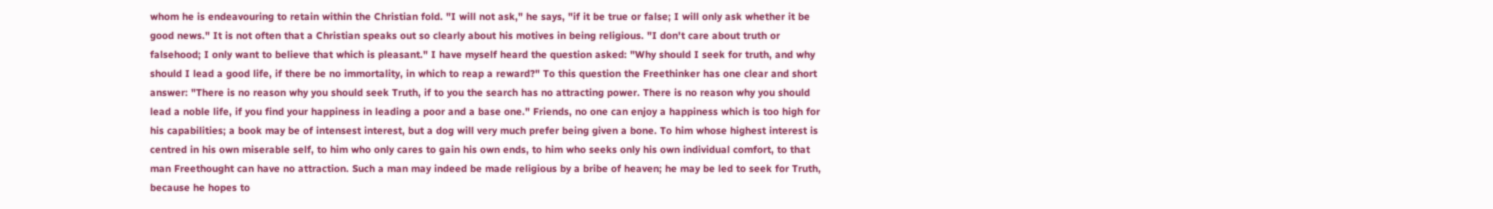whom he is endeavouring to retain within the Christian fold. "I will not ask," he says, "if it be true or false; I will only ask whether it be good news." It is not often that a Christian speaks out so clearly about his motives in being religious. "I don't care about truth or falsehood; I only want to believe that which is pleasant." I have myself heard the question asked: "Why should I seek for truth, and why should I lead a good life, if there be no immortality, in which to reap a reward?" To this question the Freethinker has one clear and short answer: "There is no reason why you should seek Truth, if to you the search has no attracting power. There is no reason why you should lead a noble life, if you find your happiness in leading a poor and a base one." Friends, no one can enjoy a happiness which is too high for his capabilities; a book may be of intensest interest, but a dog will very much prefer being given a bone. To him whose highest interest is centred in his own miserable self, to him who only cares to gain his own ends, to him who seeks only his own individual comfort, to that man Freethought can have no attraction. Such a man may indeed be made religious by a bribe of heaven; he may be led to seek for Truth, because he hopes to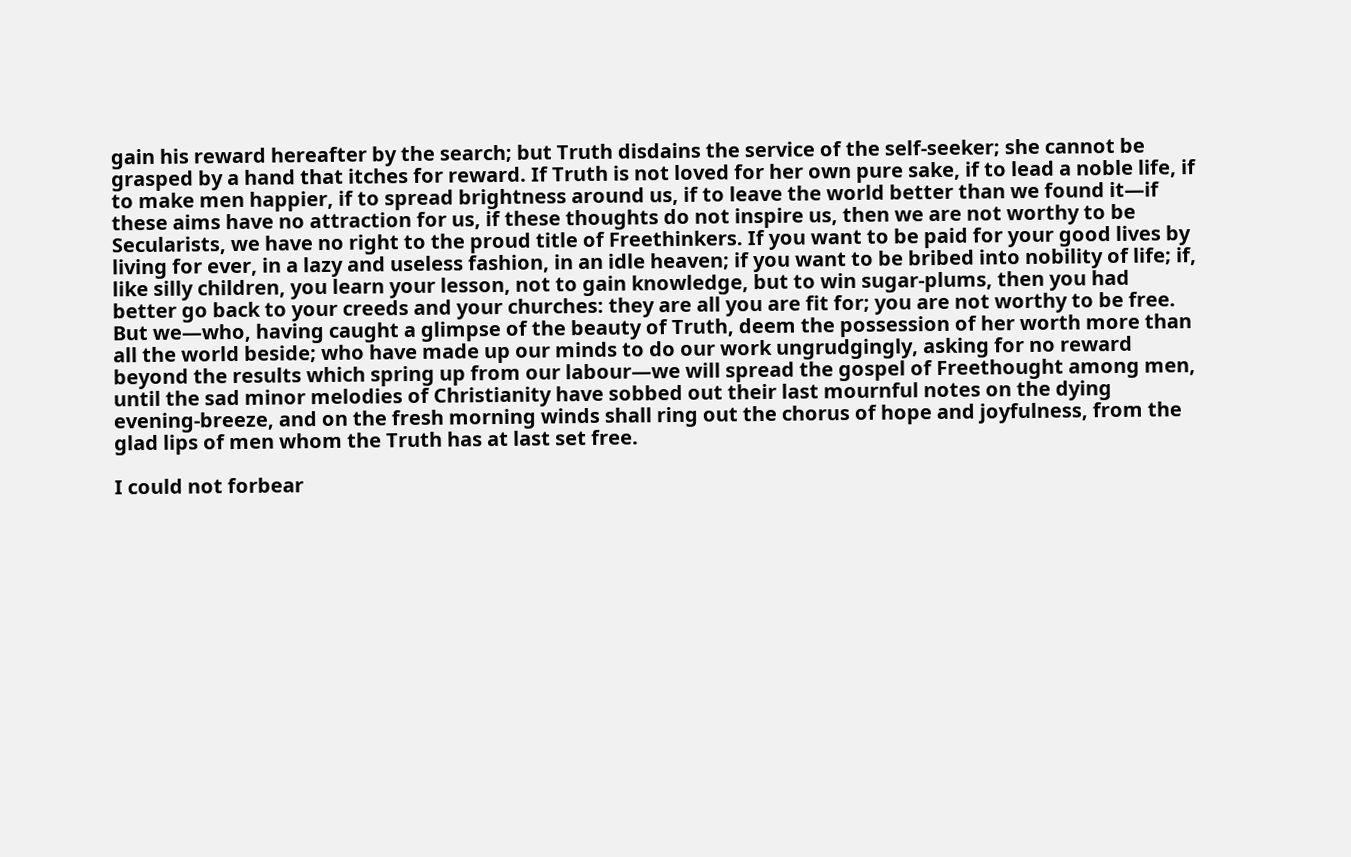gain his reward hereafter by the search; but Truth disdains the service of the self-seeker; she cannot be grasped by a hand that itches for reward. If Truth is not loved for her own pure sake, if to lead a noble life, if to make men happier, if to spread brightness around us, if to leave the world better than we found it—if these aims have no attraction for us, if these thoughts do not inspire us, then we are not worthy to be Secularists, we have no right to the proud title of Freethinkers. If you want to be paid for your good lives by living for ever, in a lazy and useless fashion, in an idle heaven; if you want to be bribed into nobility of life; if, like silly children, you learn your lesson, not to gain knowledge, but to win sugar-plums, then you had better go back to your creeds and your churches: they are all you are fit for; you are not worthy to be free. But we—who, having caught a glimpse of the beauty of Truth, deem the possession of her worth more than all the world beside; who have made up our minds to do our work ungrudgingly, asking for no reward beyond the results which spring up from our labour—we will spread the gospel of Freethought among men, until the sad minor melodies of Christianity have sobbed out their last mournful notes on the dying evening-breeze, and on the fresh morning winds shall ring out the chorus of hope and joyfulness, from the glad lips of men whom the Truth has at last set free.

I could not forbear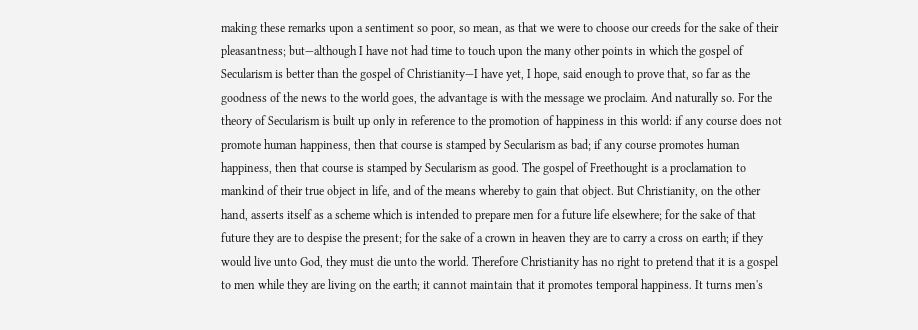making these remarks upon a sentiment so poor, so mean, as that we were to choose our creeds for the sake of their pleasantness; but—although I have not had time to touch upon the many other points in which the gospel of Secularism is better than the gospel of Christianity—I have yet, I hope, said enough to prove that, so far as the goodness of the news to the world goes, the advantage is with the message we proclaim. And naturally so. For the theory of Secularism is built up only in reference to the promotion of happiness in this world: if any course does not promote human happiness, then that course is stamped by Secularism as bad; if any course promotes human happiness, then that course is stamped by Secularism as good. The gospel of Freethought is a proclamation to mankind of their true object in life, and of the means whereby to gain that object. But Christianity, on the other hand, asserts itself as a scheme which is intended to prepare men for a future life elsewhere; for the sake of that future they are to despise the present; for the sake of a crown in heaven they are to carry a cross on earth; if they would live unto God, they must die unto the world. Therefore Christianity has no right to pretend that it is a gospel to men while they are living on the earth; it cannot maintain that it promotes temporal happiness. It turns men's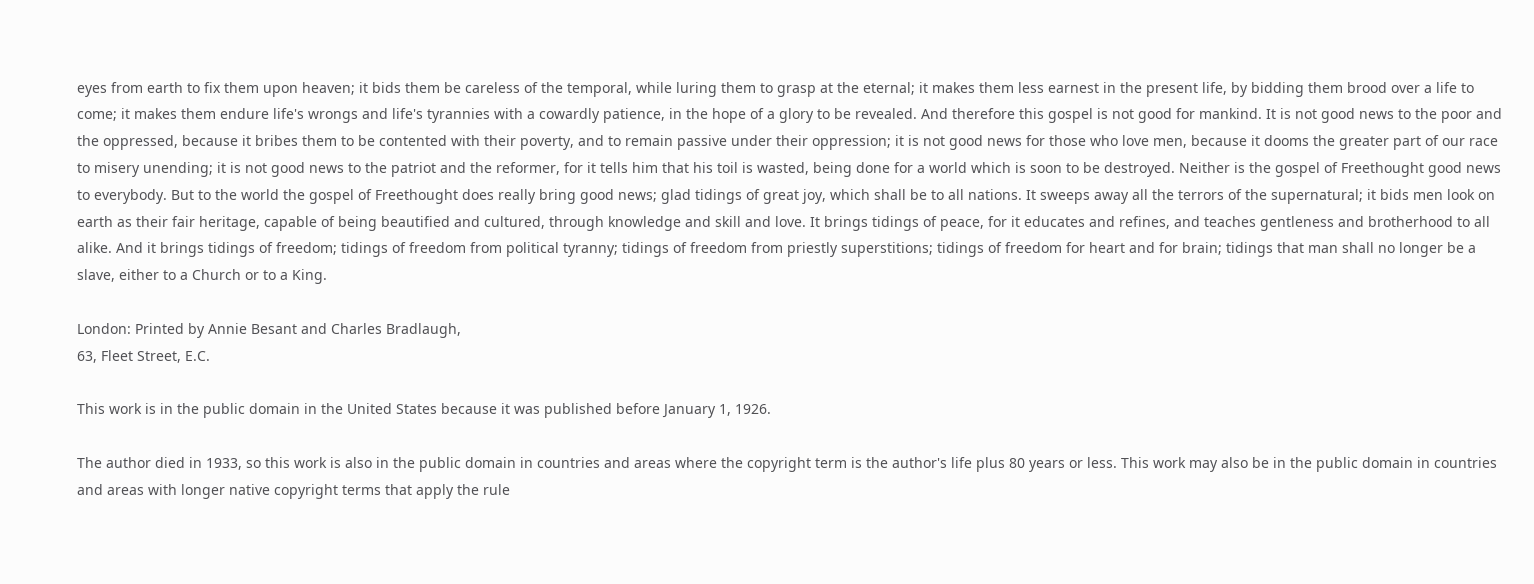eyes from earth to fix them upon heaven; it bids them be careless of the temporal, while luring them to grasp at the eternal; it makes them less earnest in the present life, by bidding them brood over a life to come; it makes them endure life's wrongs and life's tyrannies with a cowardly patience, in the hope of a glory to be revealed. And therefore this gospel is not good for mankind. It is not good news to the poor and the oppressed, because it bribes them to be contented with their poverty, and to remain passive under their oppression; it is not good news for those who love men, because it dooms the greater part of our race to misery unending; it is not good news to the patriot and the reformer, for it tells him that his toil is wasted, being done for a world which is soon to be destroyed. Neither is the gospel of Freethought good news to everybody. But to the world the gospel of Freethought does really bring good news; glad tidings of great joy, which shall be to all nations. It sweeps away all the terrors of the supernatural; it bids men look on earth as their fair heritage, capable of being beautified and cultured, through knowledge and skill and love. It brings tidings of peace, for it educates and refines, and teaches gentleness and brotherhood to all alike. And it brings tidings of freedom; tidings of freedom from political tyranny; tidings of freedom from priestly superstitions; tidings of freedom for heart and for brain; tidings that man shall no longer be a slave, either to a Church or to a King.

London: Printed by Annie Besant and Charles Bradlaugh,
63, Fleet Street, E.C.

This work is in the public domain in the United States because it was published before January 1, 1926.

The author died in 1933, so this work is also in the public domain in countries and areas where the copyright term is the author's life plus 80 years or less. This work may also be in the public domain in countries and areas with longer native copyright terms that apply the rule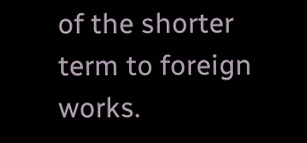of the shorter term to foreign works.